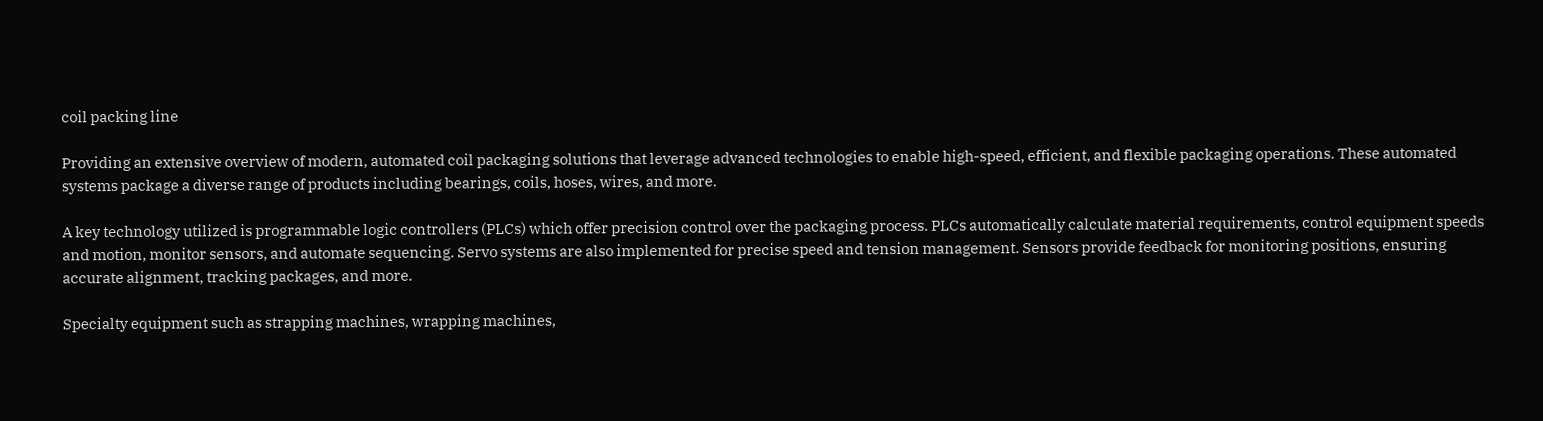coil packing line

Providing an extensive overview of modern, automated coil packaging solutions that leverage advanced technologies to enable high-speed, efficient, and flexible packaging operations. These automated systems package a diverse range of products including bearings, coils, hoses, wires, and more.

A key technology utilized is programmable logic controllers (PLCs) which offer precision control over the packaging process. PLCs automatically calculate material requirements, control equipment speeds and motion, monitor sensors, and automate sequencing. Servo systems are also implemented for precise speed and tension management. Sensors provide feedback for monitoring positions, ensuring accurate alignment, tracking packages, and more.

Specialty equipment such as strapping machines, wrapping machines,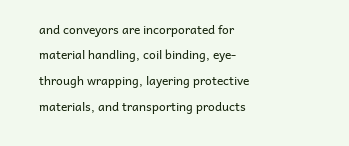and conveyors are incorporated for material handling, coil binding, eye-through wrapping, layering protective materials, and transporting products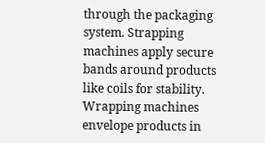through the packaging system. Strapping machines apply secure bands around products like coils for stability. Wrapping machines envelope products in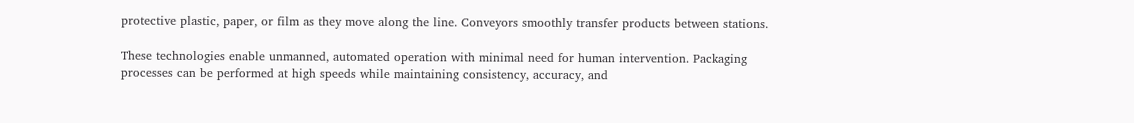protective plastic, paper, or film as they move along the line. Conveyors smoothly transfer products between stations.

These technologies enable unmanned, automated operation with minimal need for human intervention. Packaging processes can be performed at high speeds while maintaining consistency, accuracy, and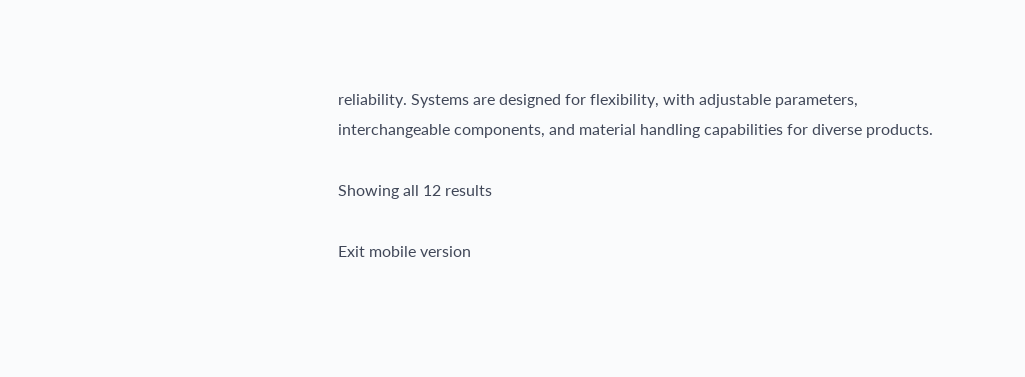reliability. Systems are designed for flexibility, with adjustable parameters, interchangeable components, and material handling capabilities for diverse products.

Showing all 12 results

Exit mobile version